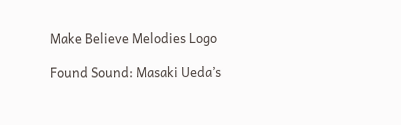Make Believe Melodies Logo

Found Sound: Masaki Ueda’s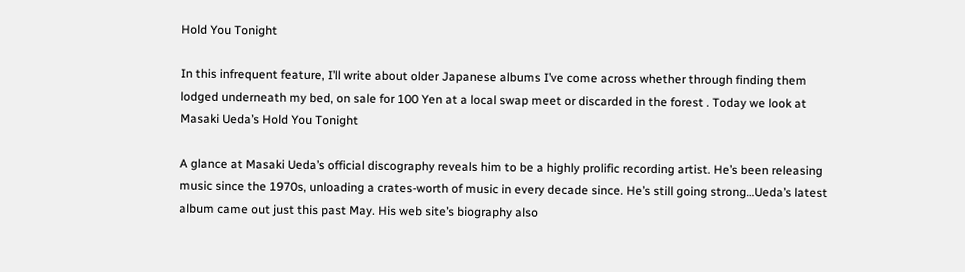Hold You Tonight

In this infrequent feature, I’ll write about older Japanese albums I’ve come across whether through finding them lodged underneath my bed, on sale for 100 Yen at a local swap meet or discarded in the forest . Today we look at Masaki Ueda’s Hold You Tonight

A glance at Masaki Ueda’s official discography reveals him to be a highly prolific recording artist. He’s been releasing music since the 1970s, unloading a crates-worth of music in every decade since. He’s still going strong…Ueda’s latest album came out just this past May. His web site’s biography also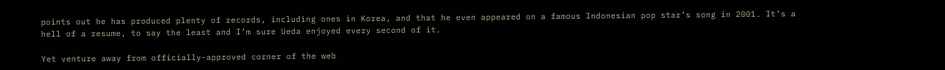points out he has produced plenty of records, including ones in Korea, and that he even appeared on a famous Indonesian pop star’s song in 2001. It’s a hell of a resume, to say the least and I’m sure Ueda enjoyed every second of it.

Yet venture away from officially-approved corner of the web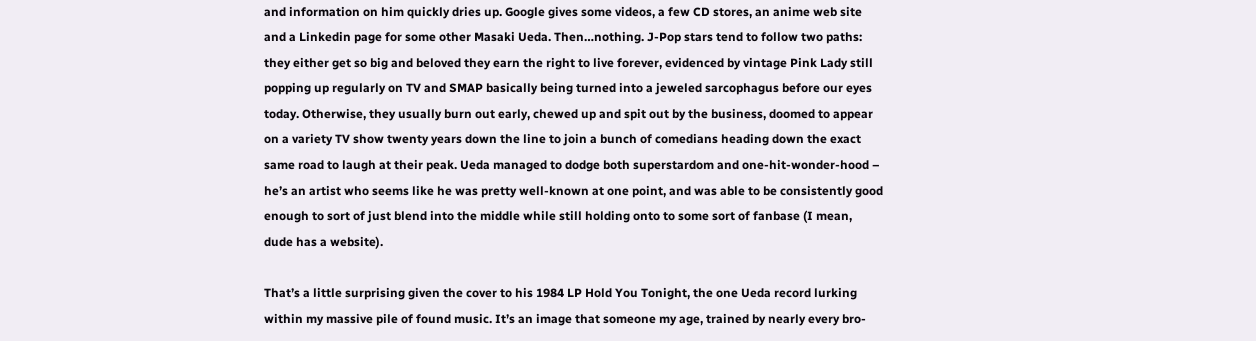and information on him quickly dries up. Google gives some videos, a few CD stores, an anime web site and a Linkedin page for some other Masaki Ueda. Then…nothing. J-Pop stars tend to follow two paths: they either get so big and beloved they earn the right to live forever, evidenced by vintage Pink Lady still popping up regularly on TV and SMAP basically being turned into a jeweled sarcophagus before our eyes today. Otherwise, they usually burn out early, chewed up and spit out by the business, doomed to appear on a variety TV show twenty years down the line to join a bunch of comedians heading down the exact same road to laugh at their peak. Ueda managed to dodge both superstardom and one-hit-wonder-hood – he’s an artist who seems like he was pretty well-known at one point, and was able to be consistently good enough to sort of just blend into the middle while still holding onto to some sort of fanbase (I mean, dude has a website).

That’s a little surprising given the cover to his 1984 LP Hold You Tonight, the one Ueda record lurking within my massive pile of found music. It’s an image that someone my age, trained by nearly every bro-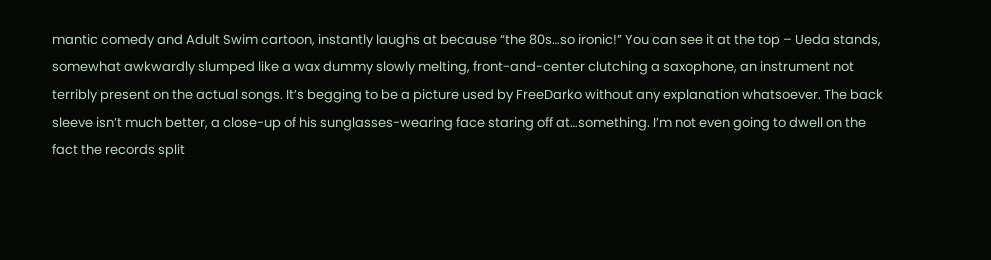mantic comedy and Adult Swim cartoon, instantly laughs at because “the 80s…so ironic!” You can see it at the top – Ueda stands, somewhat awkwardly slumped like a wax dummy slowly melting, front-and-center clutching a saxophone, an instrument not terribly present on the actual songs. It’s begging to be a picture used by FreeDarko without any explanation whatsoever. The back sleeve isn’t much better, a close-up of his sunglasses-wearing face staring off at…something. I’m not even going to dwell on the fact the records split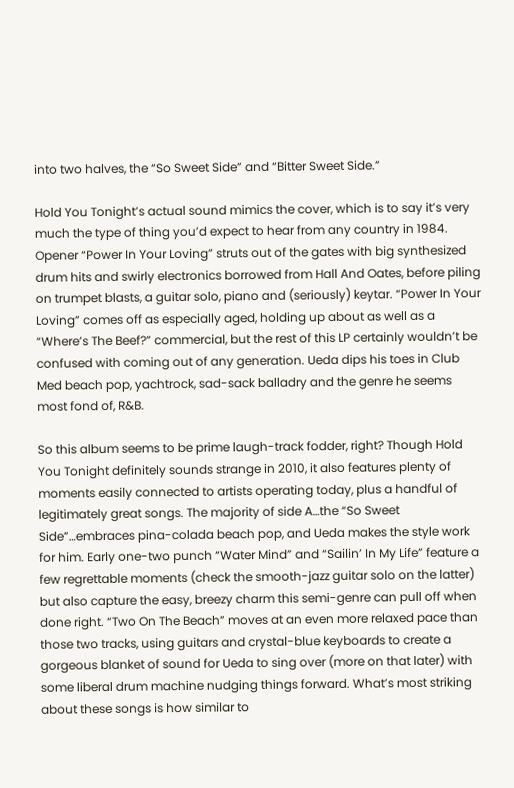into two halves, the “So Sweet Side” and “Bitter Sweet Side.”

Hold You Tonight’s actual sound mimics the cover, which is to say it’s very much the type of thing you’d expect to hear from any country in 1984. Opener “Power In Your Loving” struts out of the gates with big synthesized drum hits and swirly electronics borrowed from Hall And Oates, before piling on trumpet blasts, a guitar solo, piano and (seriously) keytar. “Power In Your Loving” comes off as especially aged, holding up about as well as a “Where’s The Beef?” commercial, but the rest of this LP certainly wouldn’t be confused with coming out of any generation. Ueda dips his toes in Club Med beach pop, yachtrock, sad-sack balladry and the genre he seems most fond of, R&B.

So this album seems to be prime laugh-track fodder, right? Though Hold You Tonight definitely sounds strange in 2010, it also features plenty of moments easily connected to artists operating today, plus a handful of legitimately great songs. The majority of side A…the “So Sweet Side”…embraces pina-colada beach pop, and Ueda makes the style work for him. Early one-two punch “Water Mind” and “Sailin’ In My Life” feature a few regrettable moments (check the smooth-jazz guitar solo on the latter) but also capture the easy, breezy charm this semi-genre can pull off when done right. “Two On The Beach” moves at an even more relaxed pace than those two tracks, using guitars and crystal-blue keyboards to create a gorgeous blanket of sound for Ueda to sing over (more on that later) with some liberal drum machine nudging things forward. What’s most striking about these songs is how similar to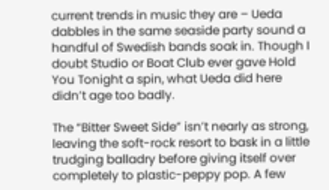current trends in music they are – Ueda dabbles in the same seaside party sound a handful of Swedish bands soak in. Though I doubt Studio or Boat Club ever gave Hold You Tonight a spin, what Ueda did here didn’t age too badly.

The “Bitter Sweet Side” isn’t nearly as strong, leaving the soft-rock resort to bask in a little trudging balladry before giving itself over completely to plastic-peppy pop. A few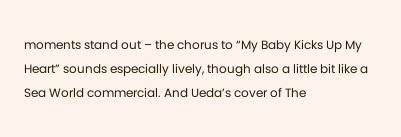moments stand out – the chorus to “My Baby Kicks Up My Heart” sounds especially lively, though also a little bit like a Sea World commercial. And Ueda’s cover of The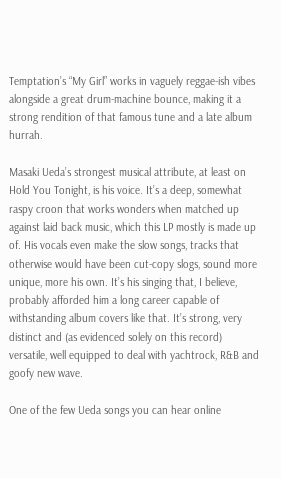Temptation’s “My Girl” works in vaguely reggae-ish vibes alongside a great drum-machine bounce, making it a strong rendition of that famous tune and a late album hurrah.

Masaki Ueda’s strongest musical attribute, at least on Hold You Tonight, is his voice. It’s a deep, somewhat raspy croon that works wonders when matched up against laid back music, which this LP mostly is made up of. His vocals even make the slow songs, tracks that otherwise would have been cut-copy slogs, sound more unique, more his own. It’s his singing that, I believe, probably afforded him a long career capable of withstanding album covers like that. It’s strong, very distinct and (as evidenced solely on this record) versatile, well equipped to deal with yachtrock, R&B and goofy new wave.

One of the few Ueda songs you can hear online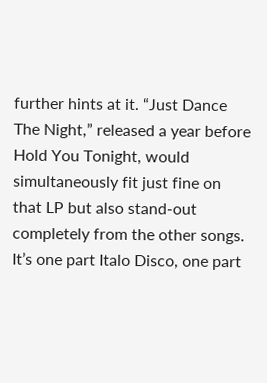further hints at it. “Just Dance The Night,” released a year before Hold You Tonight, would simultaneously fit just fine on that LP but also stand-out completely from the other songs. It’s one part Italo Disco, one part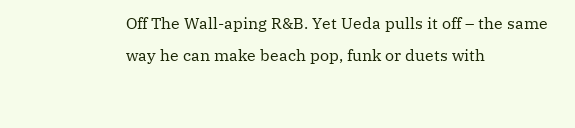Off The Wall-aping R&B. Yet Ueda pulls it off – the same way he can make beach pop, funk or duets with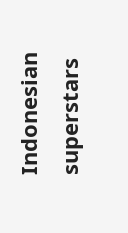Indonesian superstars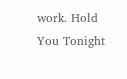work. Hold You Tonight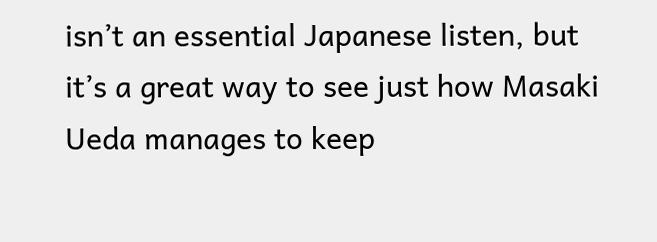isn’t an essential Japanese listen, but it’s a great way to see just how Masaki Ueda manages to keep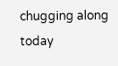chugging along today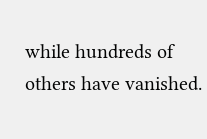while hundreds of others have vanished.